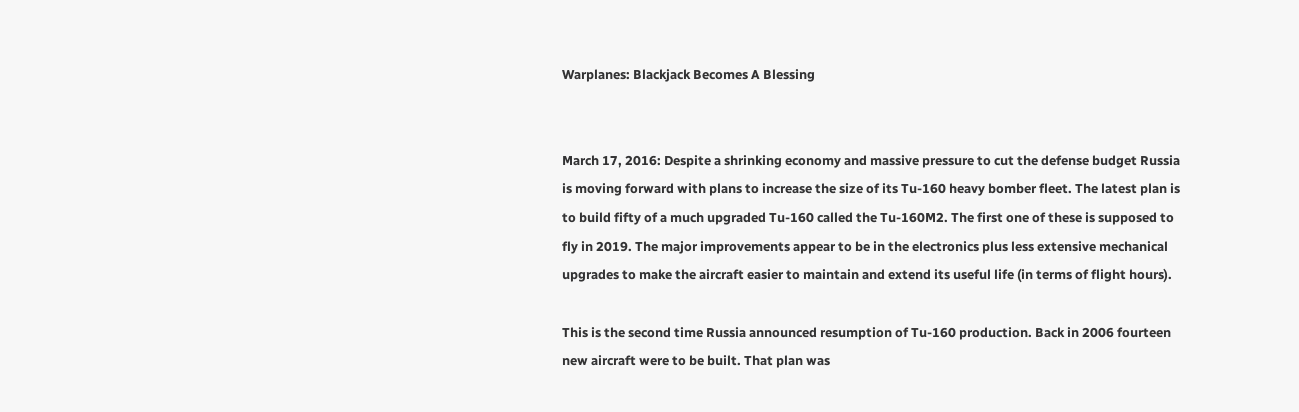Warplanes: Blackjack Becomes A Blessing


March 17, 2016: Despite a shrinking economy and massive pressure to cut the defense budget Russia is moving forward with plans to increase the size of its Tu-160 heavy bomber fleet. The latest plan is to build fifty of a much upgraded Tu-160 called the Tu-160M2. The first one of these is supposed to fly in 2019. The major improvements appear to be in the electronics plus less extensive mechanical upgrades to make the aircraft easier to maintain and extend its useful life (in terms of flight hours).

This is the second time Russia announced resumption of Tu-160 production. Back in 2006 fourteen new aircraft were to be built. That plan was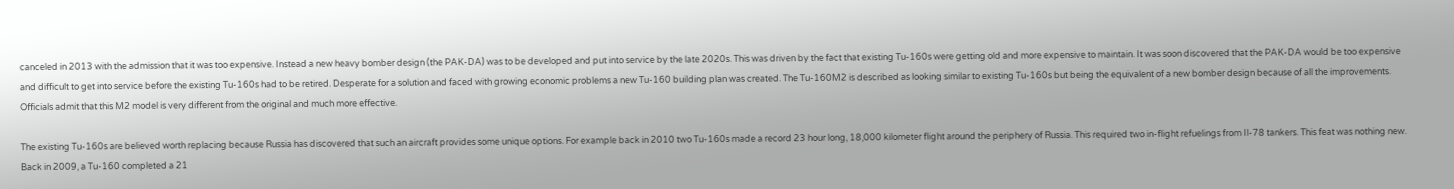canceled in 2013 with the admission that it was too expensive. Instead a new heavy bomber design (the PAK-DA) was to be developed and put into service by the late 2020s. This was driven by the fact that existing Tu-160s were getting old and more expensive to maintain. It was soon discovered that the PAK-DA would be too expensive and difficult to get into service before the existing Tu-160s had to be retired. Desperate for a solution and faced with growing economic problems a new Tu-160 building plan was created. The Tu-160M2 is described as looking similar to existing Tu-160s but being the equivalent of a new bomber design because of all the improvements. Officials admit that this M2 model is very different from the original and much more effective.

The existing Tu-160s are believed worth replacing because Russia has discovered that such an aircraft provides some unique options. For example back in 2010 two Tu-160s made a record 23 hour long, 18,000 kilometer flight around the periphery of Russia. This required two in-flight refuelings from Il-78 tankers. This feat was nothing new. Back in 2009, a Tu-160 completed a 21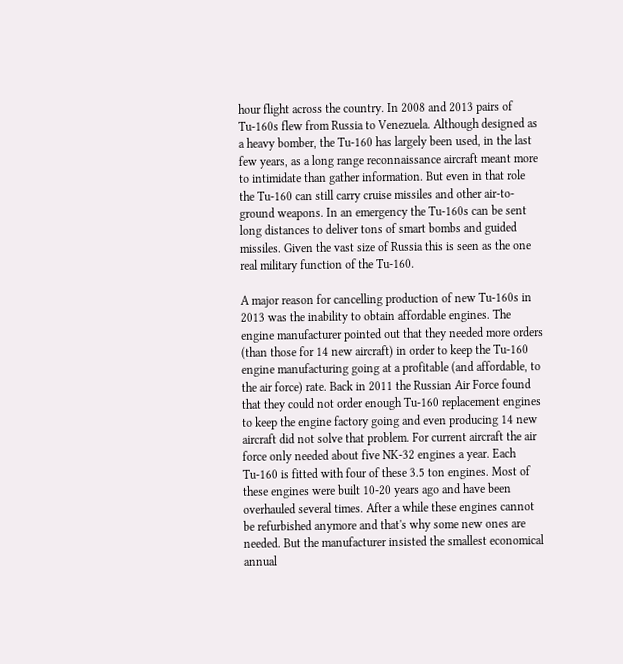hour flight across the country. In 2008 and 2013 pairs of Tu-160s flew from Russia to Venezuela. Although designed as a heavy bomber, the Tu-160 has largely been used, in the last few years, as a long range reconnaissance aircraft meant more to intimidate than gather information. But even in that role the Tu-160 can still carry cruise missiles and other air-to-ground weapons. In an emergency the Tu-160s can be sent long distances to deliver tons of smart bombs and guided missiles. Given the vast size of Russia this is seen as the one real military function of the Tu-160.

A major reason for cancelling production of new Tu-160s in 2013 was the inability to obtain affordable engines. The engine manufacturer pointed out that they needed more orders (than those for 14 new aircraft) in order to keep the Tu-160 engine manufacturing going at a profitable (and affordable, to the air force) rate. Back in 2011 the Russian Air Force found that they could not order enough Tu-160 replacement engines to keep the engine factory going and even producing 14 new aircraft did not solve that problem. For current aircraft the air force only needed about five NK-32 engines a year. Each Tu-160 is fitted with four of these 3.5 ton engines. Most of these engines were built 10-20 years ago and have been overhauled several times. After a while these engines cannot be refurbished anymore and that's why some new ones are needed. But the manufacturer insisted the smallest economical annual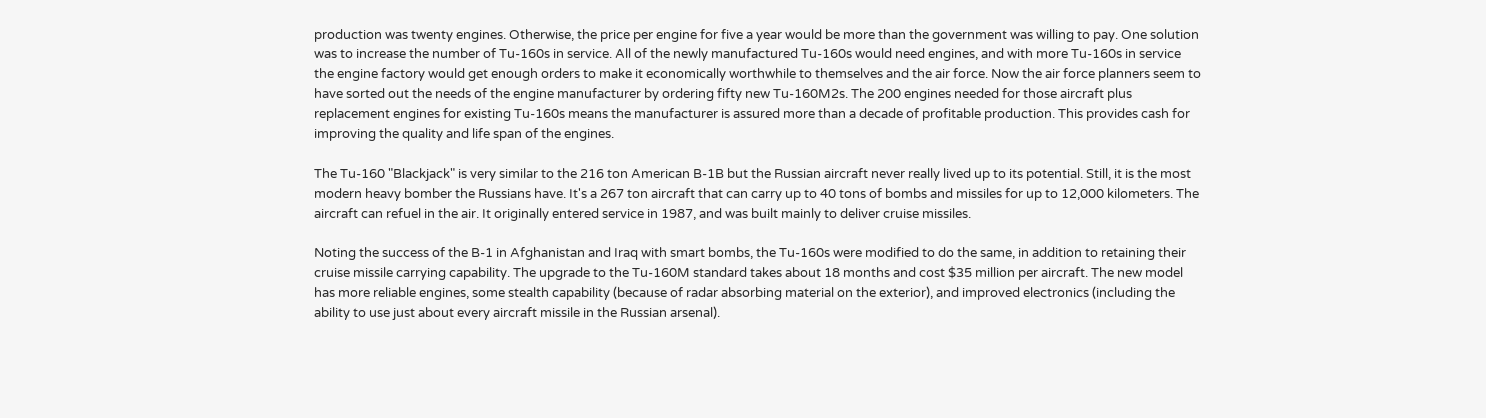production was twenty engines. Otherwise, the price per engine for five a year would be more than the government was willing to pay. One solution was to increase the number of Tu-160s in service. All of the newly manufactured Tu-160s would need engines, and with more Tu-160s in service the engine factory would get enough orders to make it economically worthwhile to themselves and the air force. Now the air force planners seem to have sorted out the needs of the engine manufacturer by ordering fifty new Tu-160M2s. The 200 engines needed for those aircraft plus replacement engines for existing Tu-160s means the manufacturer is assured more than a decade of profitable production. This provides cash for improving the quality and life span of the engines.

The Tu-160 "Blackjack" is very similar to the 216 ton American B-1B but the Russian aircraft never really lived up to its potential. Still, it is the most modern heavy bomber the Russians have. It's a 267 ton aircraft that can carry up to 40 tons of bombs and missiles for up to 12,000 kilometers. The aircraft can refuel in the air. It originally entered service in 1987, and was built mainly to deliver cruise missiles.

Noting the success of the B-1 in Afghanistan and Iraq with smart bombs, the Tu-160s were modified to do the same, in addition to retaining their cruise missile carrying capability. The upgrade to the Tu-160M standard takes about 18 months and cost $35 million per aircraft. The new model has more reliable engines, some stealth capability (because of radar absorbing material on the exterior), and improved electronics (including the ability to use just about every aircraft missile in the Russian arsenal).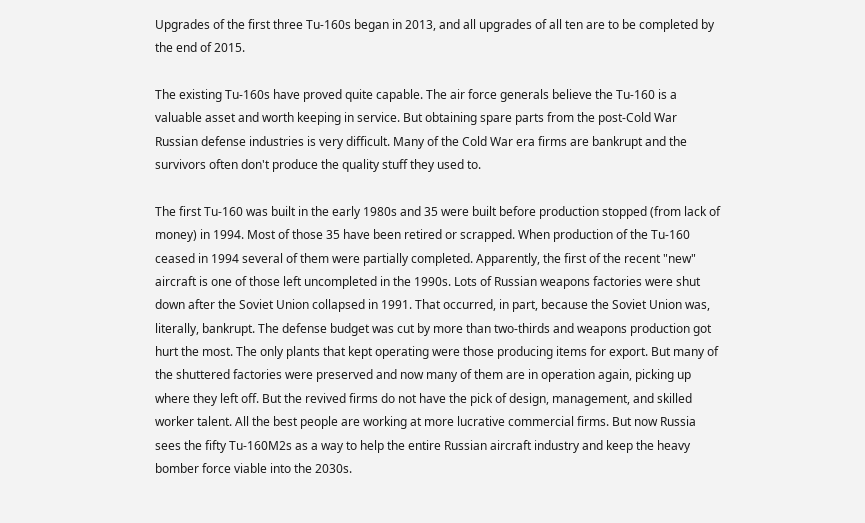Upgrades of the first three Tu-160s began in 2013, and all upgrades of all ten are to be completed by the end of 2015.

The existing Tu-160s have proved quite capable. The air force generals believe the Tu-160 is a valuable asset and worth keeping in service. But obtaining spare parts from the post-Cold War Russian defense industries is very difficult. Many of the Cold War era firms are bankrupt and the survivors often don't produce the quality stuff they used to.

The first Tu-160 was built in the early 1980s and 35 were built before production stopped (from lack of money) in 1994. Most of those 35 have been retired or scrapped. When production of the Tu-160 ceased in 1994 several of them were partially completed. Apparently, the first of the recent "new" aircraft is one of those left uncompleted in the 1990s. Lots of Russian weapons factories were shut down after the Soviet Union collapsed in 1991. That occurred, in part, because the Soviet Union was, literally, bankrupt. The defense budget was cut by more than two-thirds and weapons production got hurt the most. The only plants that kept operating were those producing items for export. But many of the shuttered factories were preserved and now many of them are in operation again, picking up where they left off. But the revived firms do not have the pick of design, management, and skilled worker talent. All the best people are working at more lucrative commercial firms. But now Russia sees the fifty Tu-160M2s as a way to help the entire Russian aircraft industry and keep the heavy bomber force viable into the 2030s.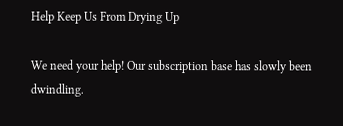Help Keep Us From Drying Up

We need your help! Our subscription base has slowly been dwindling.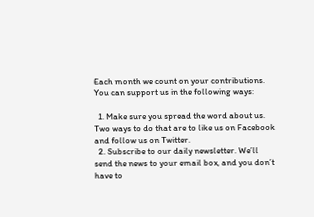Each month we count on your contributions. You can support us in the following ways:

  1. Make sure you spread the word about us. Two ways to do that are to like us on Facebook and follow us on Twitter.
  2. Subscribe to our daily newsletter. We’ll send the news to your email box, and you don’t have to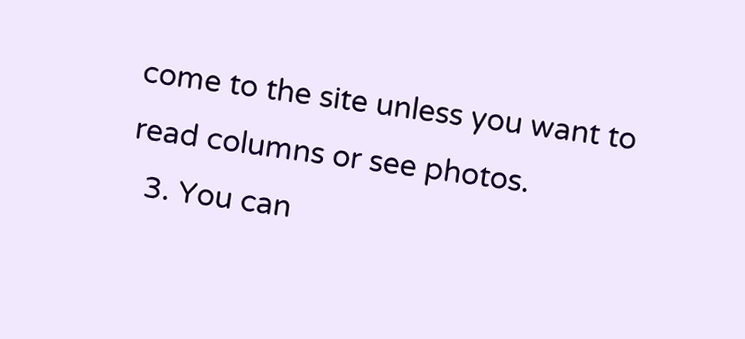come to the site unless you want to read columns or see photos.
  3. You can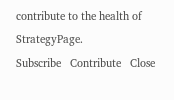contribute to the health of StrategyPage.
Subscribe   Contribute   Close